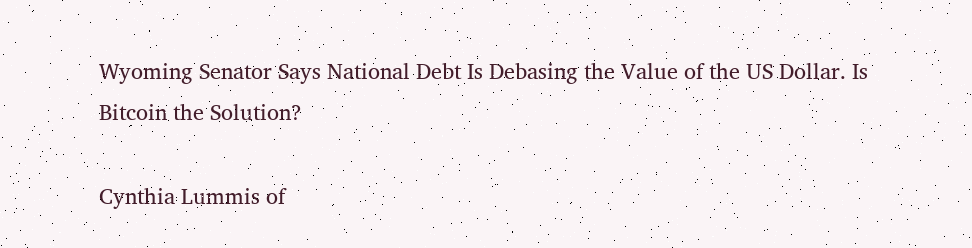Wyoming Senator Says National Debt Is Debasing the Value of the US Dollar. Is Bitcoin the Solution?

Cynthia Lummis of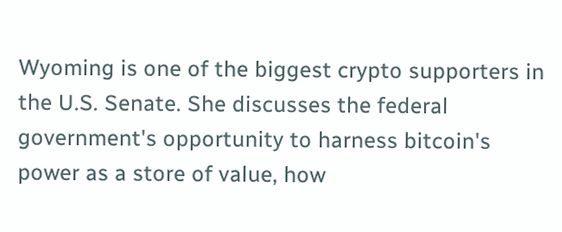Wyoming is one of the biggest crypto supporters in the U.S. Senate. She discusses the federal government's opportunity to harness bitcoin's power as a store of value, how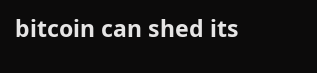bitcoin can shed its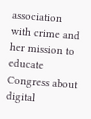association with crime and her mission to educate Congress about digital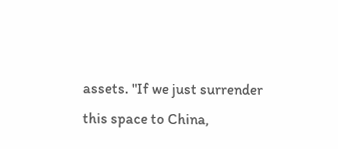assets. "If we just surrender this space to China,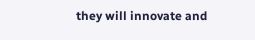they will innovate and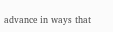advance in ways that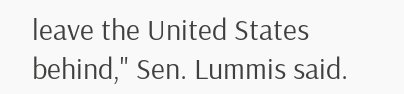leave the United States behind," Sen. Lummis said.